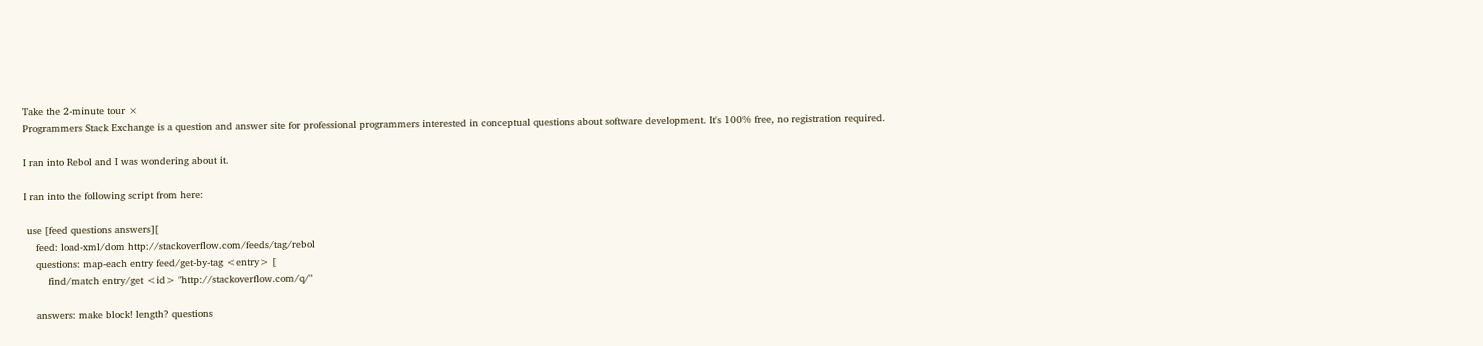Take the 2-minute tour ×
Programmers Stack Exchange is a question and answer site for professional programmers interested in conceptual questions about software development. It's 100% free, no registration required.

I ran into Rebol and I was wondering about it.

I ran into the following script from here:

 use [feed questions answers][
    feed: load-xml/dom http://stackoverflow.com/feeds/tag/rebol
    questions: map-each entry feed/get-by-tag <entry> [
        find/match entry/get <id> "http://stackoverflow.com/q/"

    answers: make block! length? questions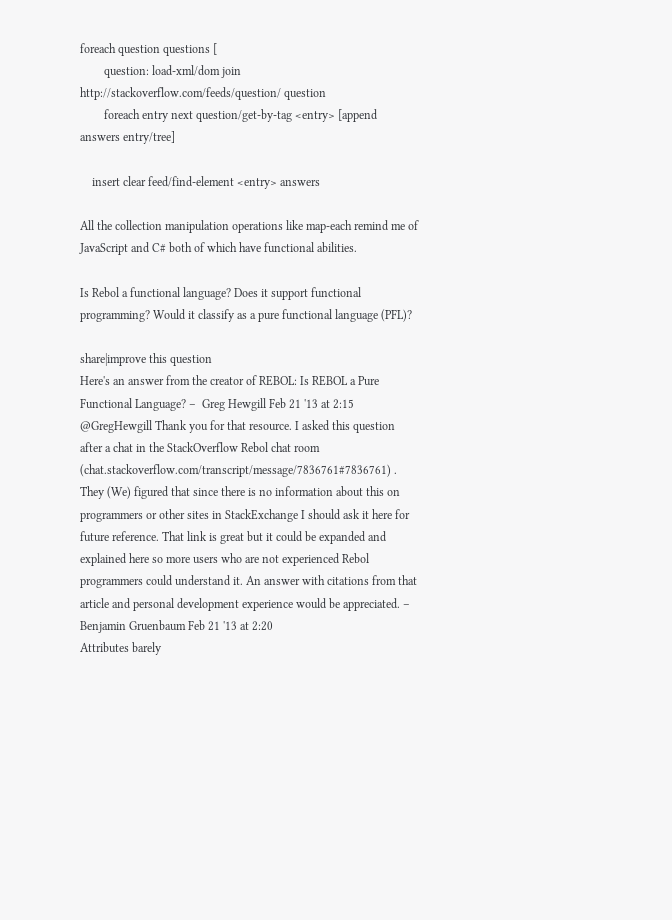foreach question questions [
        question: load-xml/dom join http://stackoverflow.com/feeds/question/ question
        foreach entry next question/get-by-tag <entry> [append answers entry/tree]

    insert clear feed/find-element <entry> answers

All the collection manipulation operations like map-each remind me of JavaScript and C# both of which have functional abilities.

Is Rebol a functional language? Does it support functional programming? Would it classify as a pure functional language (PFL)?

share|improve this question
Here's an answer from the creator of REBOL: Is REBOL a Pure Functional Language? –  Greg Hewgill Feb 21 '13 at 2:15
@GregHewgill Thank you for that resource. I asked this question after a chat in the StackOverflow Rebol chat room (chat.stackoverflow.com/transcript/message/7836761#7836761) . They (We) figured that since there is no information about this on programmers or other sites in StackExchange I should ask it here for future reference. That link is great but it could be expanded and explained here so more users who are not experienced Rebol programmers could understand it. An answer with citations from that article and personal development experience would be appreciated. –  Benjamin Gruenbaum Feb 21 '13 at 2:20
Attributes barely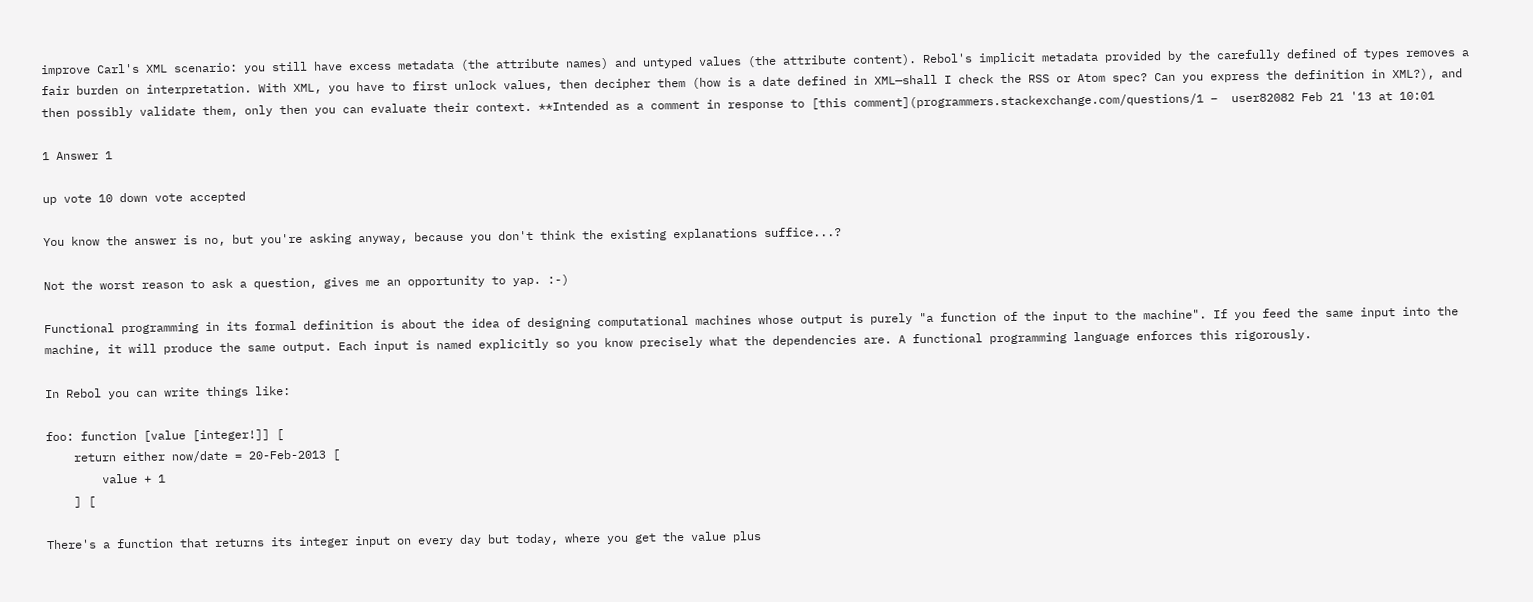improve Carl's XML scenario: you still have excess metadata (the attribute names) and untyped values (the attribute content). Rebol's implicit metadata provided by the carefully defined of types removes a fair burden on interpretation. With XML, you have to first unlock values, then decipher them (how is a date defined in XML—shall I check the RSS or Atom spec? Can you express the definition in XML?), and then possibly validate them, only then you can evaluate their context. **Intended as a comment in response to [this comment](programmers.stackexchange.com/questions/1 –  user82082 Feb 21 '13 at 10:01

1 Answer 1

up vote 10 down vote accepted

You know the answer is no, but you're asking anyway, because you don't think the existing explanations suffice...?

Not the worst reason to ask a question, gives me an opportunity to yap. :-)

Functional programming in its formal definition is about the idea of designing computational machines whose output is purely "a function of the input to the machine". If you feed the same input into the machine, it will produce the same output. Each input is named explicitly so you know precisely what the dependencies are. A functional programming language enforces this rigorously.

In Rebol you can write things like:

foo: function [value [integer!]] [
    return either now/date = 20-Feb-2013 [
        value + 1
    ] [

There's a function that returns its integer input on every day but today, where you get the value plus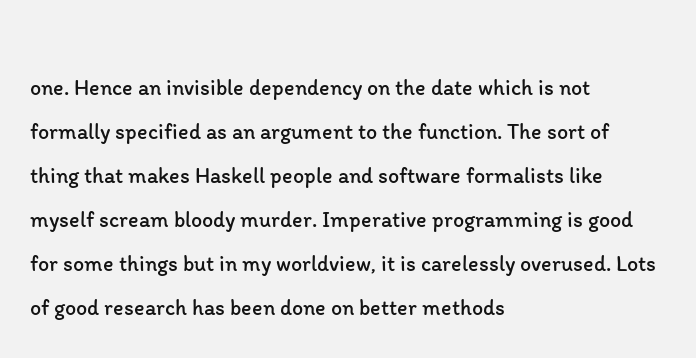one. Hence an invisible dependency on the date which is not formally specified as an argument to the function. The sort of thing that makes Haskell people and software formalists like myself scream bloody murder. Imperative programming is good for some things but in my worldview, it is carelessly overused. Lots of good research has been done on better methods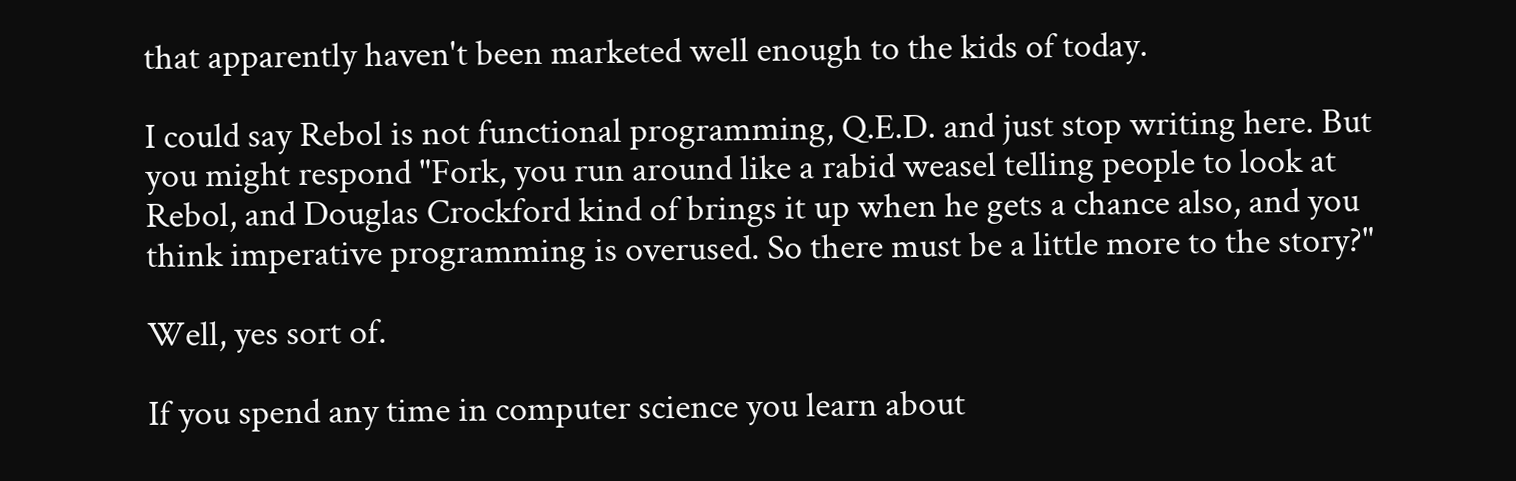that apparently haven't been marketed well enough to the kids of today.

I could say Rebol is not functional programming, Q.E.D. and just stop writing here. But you might respond "Fork, you run around like a rabid weasel telling people to look at Rebol, and Douglas Crockford kind of brings it up when he gets a chance also, and you think imperative programming is overused. So there must be a little more to the story?"

Well, yes sort of.

If you spend any time in computer science you learn about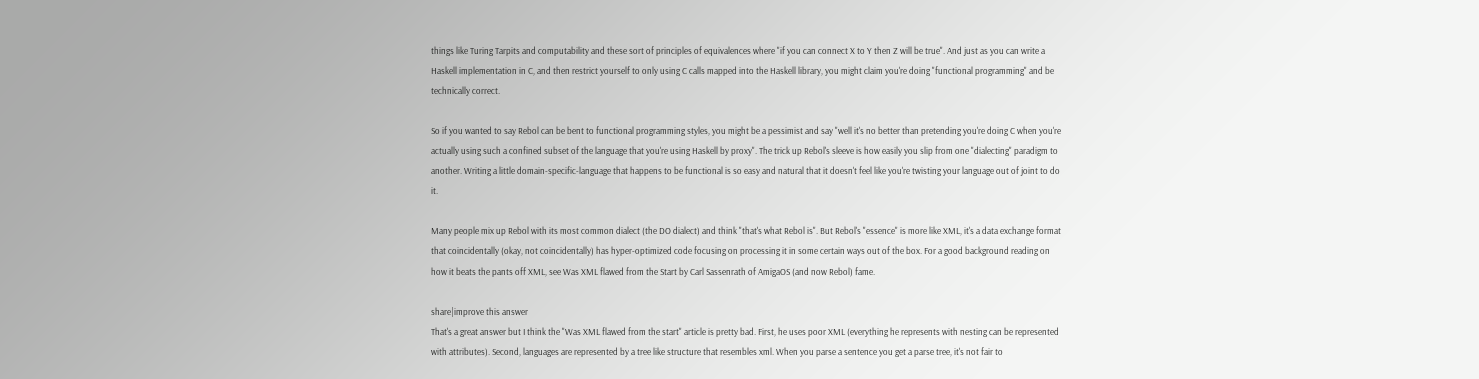things like Turing Tarpits and computability and these sort of principles of equivalences where "if you can connect X to Y then Z will be true". And just as you can write a Haskell implementation in C, and then restrict yourself to only using C calls mapped into the Haskell library, you might claim you're doing "functional programming" and be technically correct.

So if you wanted to say Rebol can be bent to functional programming styles, you might be a pessimist and say "well it's no better than pretending you're doing C when you're actually using such a confined subset of the language that you're using Haskell by proxy". The trick up Rebol's sleeve is how easily you slip from one "dialecting" paradigm to another. Writing a little domain-specific-language that happens to be functional is so easy and natural that it doesn't feel like you're twisting your language out of joint to do it.

Many people mix up Rebol with its most common dialect (the DO dialect) and think "that's what Rebol is". But Rebol's "essence" is more like XML, it's a data exchange format that coincidentally (okay, not coincidentally) has hyper-optimized code focusing on processing it in some certain ways out of the box. For a good background reading on how it beats the pants off XML, see Was XML flawed from the Start by Carl Sassenrath of AmigaOS (and now Rebol) fame.

share|improve this answer
That's a great answer but I think the "Was XML flawed from the start" article is pretty bad. First, he uses poor XML (everything he represents with nesting can be represented with attributes). Second, languages are represented by a tree like structure that resembles xml. When you parse a sentence you get a parse tree, it's not fair to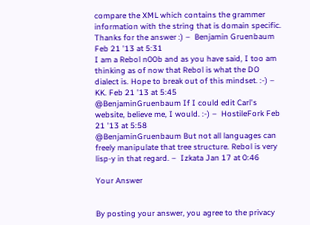compare the XML which contains the grammer information with the string that is domain specific. Thanks for the answer :) –  Benjamin Gruenbaum Feb 21 '13 at 5:31
I am a Rebol n00b and as you have said, I too am thinking as of now that Rebol is what the DO dialect is. Hope to break out of this mindset. :-) –  KK. Feb 21 '13 at 5:45
@BenjaminGruenbaum If I could edit Carl's website, believe me, I would. :-) –  HostileFork Feb 21 '13 at 5:58
@BenjaminGruenbaum But not all languages can freely manipulate that tree structure. Rebol is very lisp-y in that regard. –  Izkata Jan 17 at 0:46

Your Answer


By posting your answer, you agree to the privacy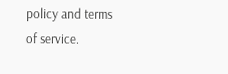policy and terms of service.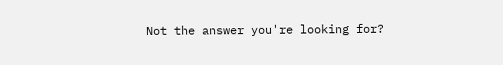Not the answer you're looking for?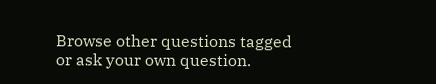Browse other questions tagged or ask your own question.